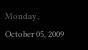Monday, October 05, 2009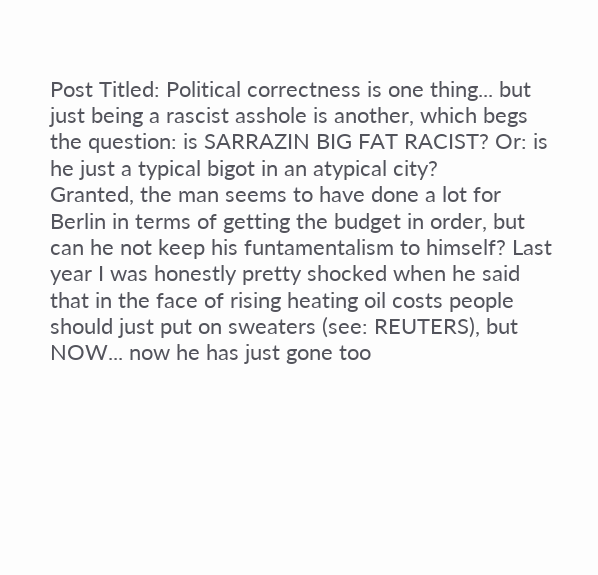Post Titled: Political correctness is one thing... but just being a rascist asshole is another, which begs the question: is SARRAZIN BIG FAT RACIST? Or: is he just a typical bigot in an atypical city?
Granted, the man seems to have done a lot for Berlin in terms of getting the budget in order, but can he not keep his funtamentalism to himself? Last year I was honestly pretty shocked when he said that in the face of rising heating oil costs people should just put on sweaters (see: REUTERS), but NOW... now he has just gone too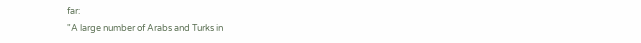far:
"A large number of Arabs and Turks in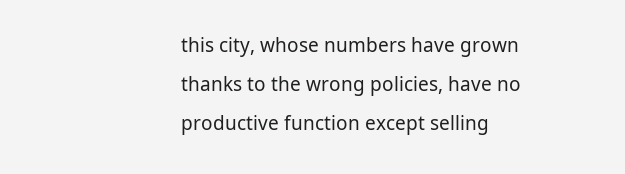this city, whose numbers have grown thanks to the wrong policies, have no productive function except selling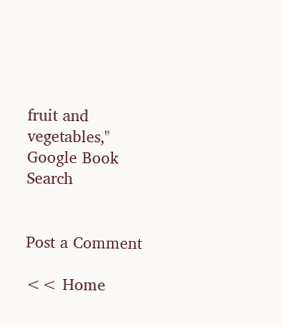fruit and vegetables,"
Google Book Search


Post a Comment

<< Home